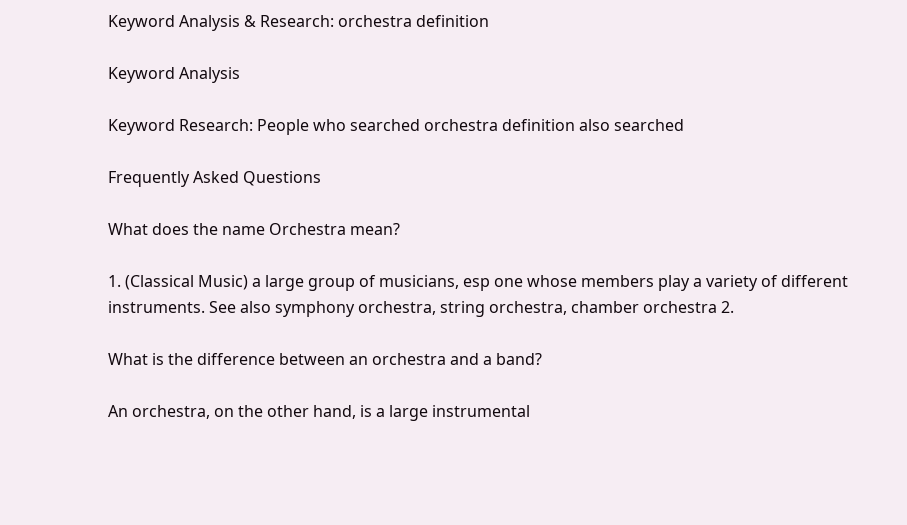Keyword Analysis & Research: orchestra definition

Keyword Analysis

Keyword Research: People who searched orchestra definition also searched

Frequently Asked Questions

What does the name Orchestra mean?

1. (Classical Music) a large group of musicians, esp one whose members play a variety of different instruments. See also symphony orchestra, string orchestra, chamber orchestra 2.

What is the difference between an orchestra and a band?

An orchestra, on the other hand, is a large instrumental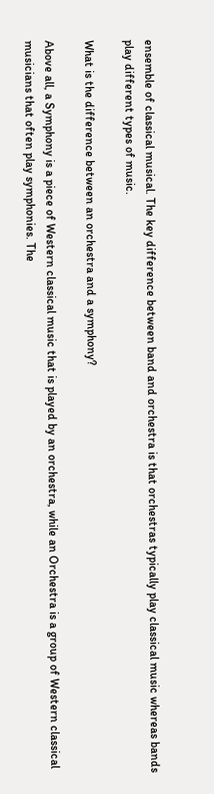ensemble of classical musical. The key difference between band and orchestra is that orchestras typically play classical music whereas bands play different types of music.

What is the difference between an orchestra and a symphony?

Above all, a Symphony is a piece of Western classical music that is played by an orchestra, while an Orchestra is a group of Western classical musicians that often play symphonies. The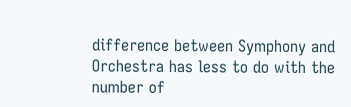difference between Symphony and Orchestra has less to do with the number of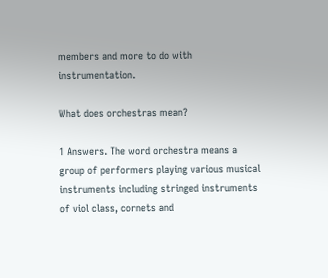members and more to do with instrumentation.

What does orchestras mean?

1 Answers. The word orchestra means a group of performers playing various musical instruments including stringed instruments of viol class, cornets and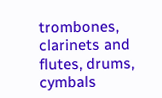trombones, clarinets and flutes, drums, cymbals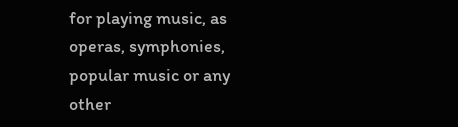for playing music, as operas, symphonies, popular music or any other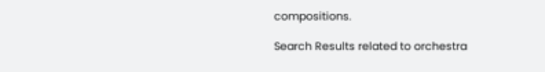compositions.

Search Results related to orchestra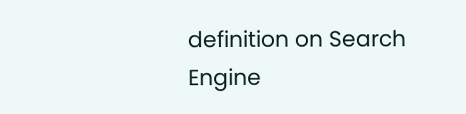definition on Search Engine